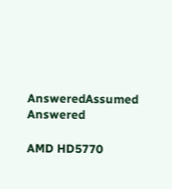AnsweredAssumed Answered

AMD HD5770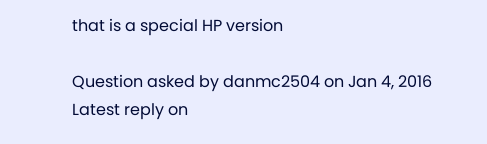that is a special HP version

Question asked by danmc2504 on Jan 4, 2016
Latest reply on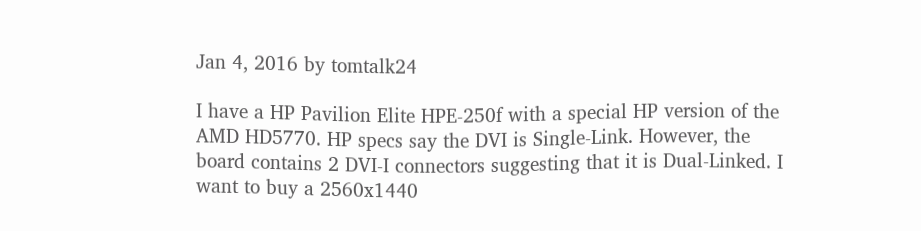Jan 4, 2016 by tomtalk24

I have a HP Pavilion Elite HPE-250f with a special HP version of the AMD HD5770. HP specs say the DVI is Single-Link. However, the board contains 2 DVI-I connectors suggesting that it is Dual-Linked. I want to buy a 2560x1440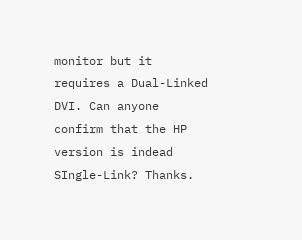monitor but it requires a Dual-Linked DVI. Can anyone confirm that the HP version is indead SIngle-Link? Thanks.